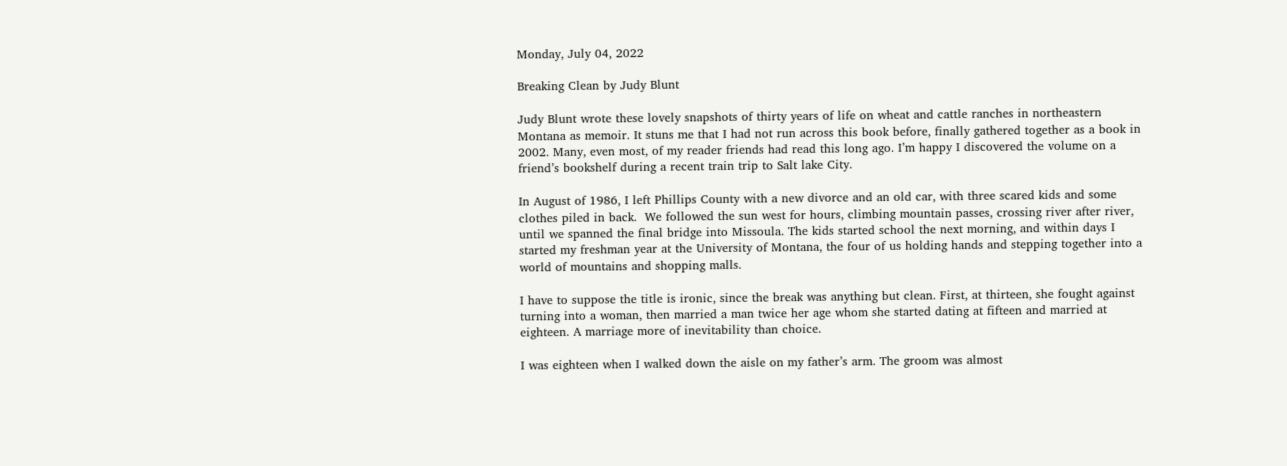Monday, July 04, 2022

Breaking Clean by Judy Blunt

Judy Blunt wrote these lovely snapshots of thirty years of life on wheat and cattle ranches in northeastern Montana as memoir. It stuns me that I had not run across this book before, finally gathered together as a book in 2002. Many, even most, of my reader friends had read this long ago. I’m happy I discovered the volume on a friend’s bookshelf during a recent train trip to Salt lake City.

In August of 1986, I left Phillips County with a new divorce and an old car, with three scared kids and some clothes piled in back.  We followed the sun west for hours, climbing mountain passes, crossing river after river, until we spanned the final bridge into Missoula. The kids started school the next morning, and within days I started my freshman year at the University of Montana, the four of us holding hands and stepping together into a world of mountains and shopping malls.

I have to suppose the title is ironic, since the break was anything but clean. First, at thirteen, she fought against turning into a woman, then married a man twice her age whom she started dating at fifteen and married at eighteen. A marriage more of inevitability than choice.

I was eighteen when I walked down the aisle on my father’s arm. The groom was almost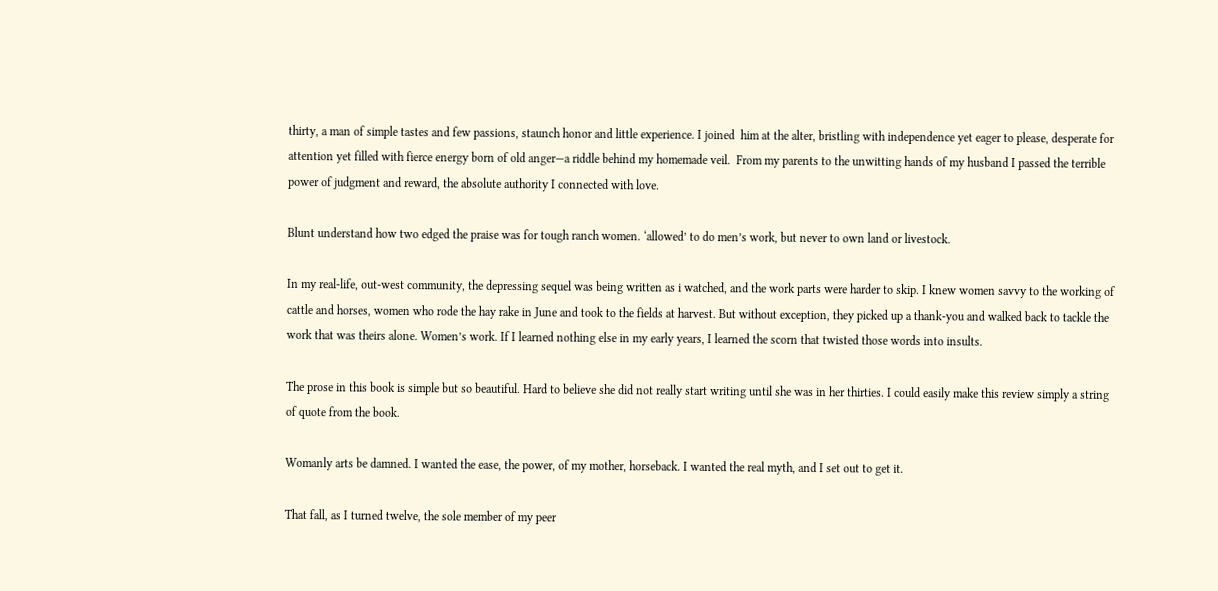thirty, a man of simple tastes and few passions, staunch honor and little experience. I joined  him at the alter, bristling with independence yet eager to please, desperate for attention yet filled with fierce energy born of old anger—a riddle behind my homemade veil.  From my parents to the unwitting hands of my husband I passed the terrible power of judgment and reward, the absolute authority I connected with love.

Blunt understand how two edged the praise was for tough ranch women. ‘allowed’ to do men’s work, but never to own land or livestock.

In my real-life, out-west community, the depressing sequel was being written as i watched, and the work parts were harder to skip. I knew women savvy to the working of cattle and horses, women who rode the hay rake in June and took to the fields at harvest. But without exception, they picked up a thank-you and walked back to tackle the work that was theirs alone. Women’s work. If I learned nothing else in my early years, I learned the scorn that twisted those words into insults.

The prose in this book is simple but so beautiful. Hard to believe she did not really start writing until she was in her thirties. I could easily make this review simply a string of quote from the book.

Womanly arts be damned. I wanted the ease, the power, of my mother, horseback. I wanted the real myth, and I set out to get it.

That fall, as I turned twelve, the sole member of my peer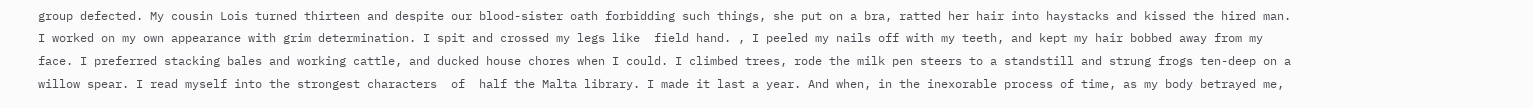group defected. My cousin Lois turned thirteen and despite our blood-sister oath forbidding such things, she put on a bra, ratted her hair into haystacks and kissed the hired man. I worked on my own appearance with grim determination. I spit and crossed my legs like  field hand. , I peeled my nails off with my teeth, and kept my hair bobbed away from my face. I preferred stacking bales and working cattle, and ducked house chores when I could. I climbed trees, rode the milk pen steers to a standstill and strung frogs ten-deep on a willow spear. I read myself into the strongest characters  of  half the Malta library. I made it last a year. And when, in the inexorable process of time, as my body betrayed me,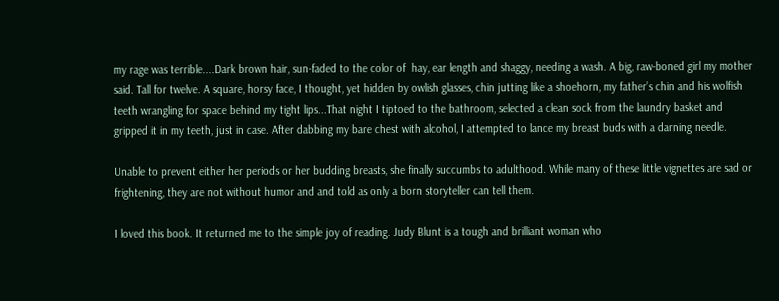my rage was terrible....Dark brown hair, sun-faded to the color of  hay, ear length and shaggy, needing a wash. A big, raw-boned girl my mother said. Tall for twelve. A square, horsy face, I thought, yet hidden by owlish glasses, chin jutting like a shoehorn, my father’s chin and his wolfish teeth wrangling for space behind my tight lips...That night I tiptoed to the bathroom, selected a clean sock from the laundry basket and gripped it in my teeth, just in case. After dabbing my bare chest with alcohol, I attempted to lance my breast buds with a darning needle.

Unable to prevent either her periods or her budding breasts, she finally succumbs to adulthood. While many of these little vignettes are sad or frightening, they are not without humor and and told as only a born storyteller can tell them.

I loved this book. It returned me to the simple joy of reading. Judy Blunt is a tough and brilliant woman who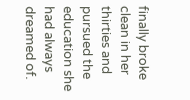finally broke clean in her thirties and pursued the education she had always dreamed of.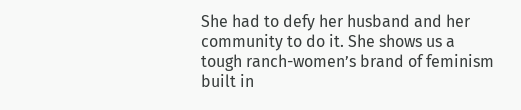She had to defy her husband and her community to do it. She shows us a tough ranch-women’s brand of feminism built in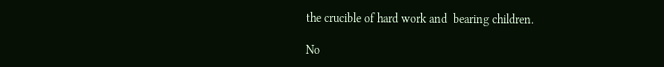the crucible of hard work and  bearing children.

No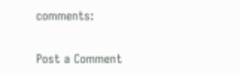comments:

Post a Comment